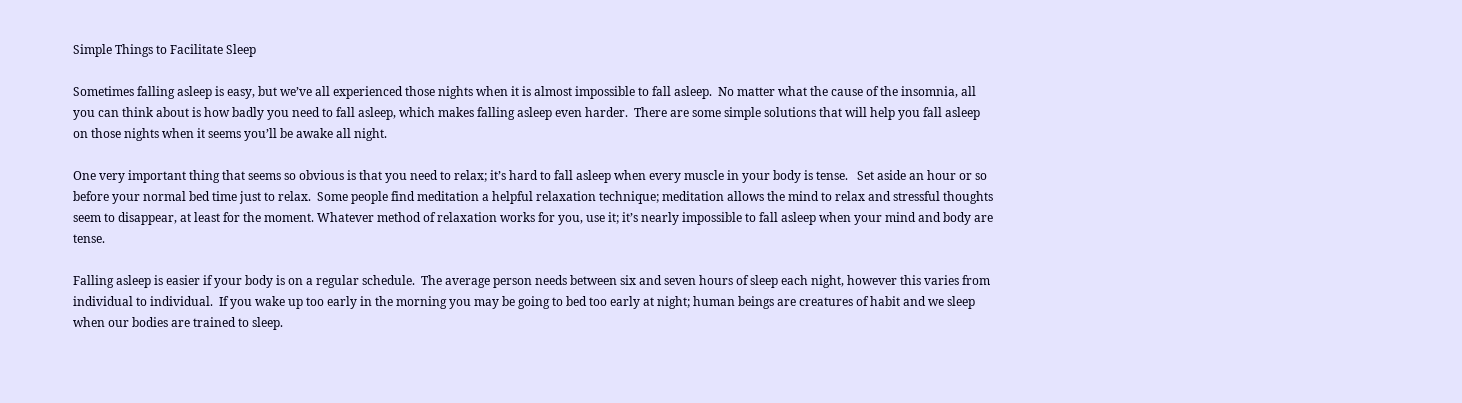Simple Things to Facilitate Sleep

Sometimes falling asleep is easy, but we’ve all experienced those nights when it is almost impossible to fall asleep.  No matter what the cause of the insomnia, all you can think about is how badly you need to fall asleep, which makes falling asleep even harder.  There are some simple solutions that will help you fall asleep on those nights when it seems you’ll be awake all night.

One very important thing that seems so obvious is that you need to relax; it’s hard to fall asleep when every muscle in your body is tense.   Set aside an hour or so before your normal bed time just to relax.  Some people find meditation a helpful relaxation technique; meditation allows the mind to relax and stressful thoughts seem to disappear, at least for the moment. Whatever method of relaxation works for you, use it; it’s nearly impossible to fall asleep when your mind and body are tense.

Falling asleep is easier if your body is on a regular schedule.  The average person needs between six and seven hours of sleep each night, however this varies from individual to individual.  If you wake up too early in the morning you may be going to bed too early at night; human beings are creatures of habit and we sleep when our bodies are trained to sleep.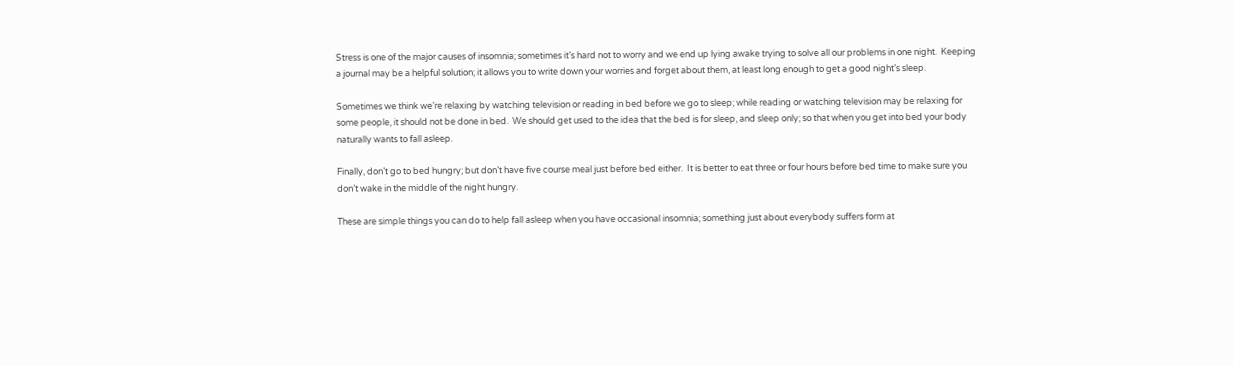Stress is one of the major causes of insomnia; sometimes it’s hard not to worry and we end up lying awake trying to solve all our problems in one night.  Keeping a journal may be a helpful solution; it allows you to write down your worries and forget about them, at least long enough to get a good night’s sleep.

Sometimes we think we’re relaxing by watching television or reading in bed before we go to sleep; while reading or watching television may be relaxing for some people, it should not be done in bed.  We should get used to the idea that the bed is for sleep, and sleep only; so that when you get into bed your body naturally wants to fall asleep.

Finally, don’t go to bed hungry; but don’t have five course meal just before bed either.  It is better to eat three or four hours before bed time to make sure you don’t wake in the middle of the night hungry.

These are simple things you can do to help fall asleep when you have occasional insomnia; something just about everybody suffers form at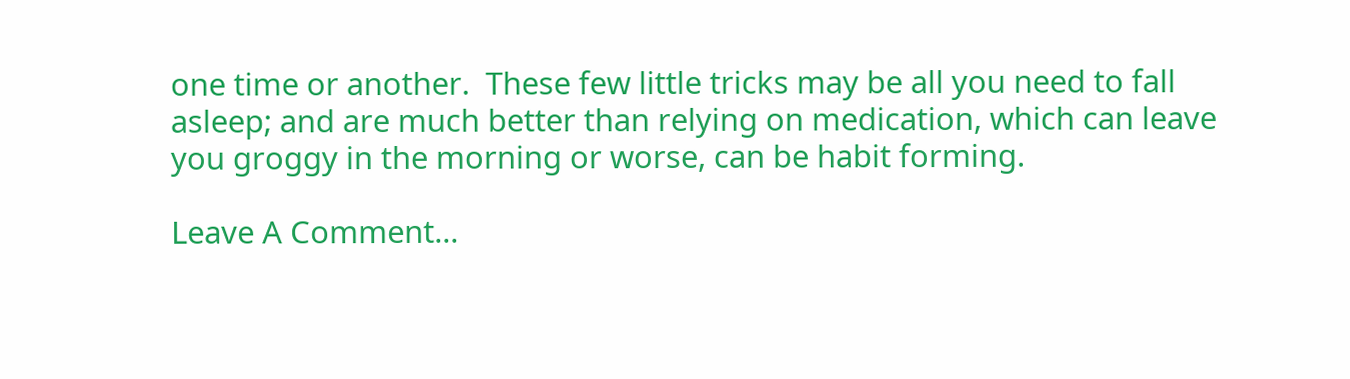one time or another.  These few little tricks may be all you need to fall asleep; and are much better than relying on medication, which can leave you groggy in the morning or worse, can be habit forming.

Leave A Comment...